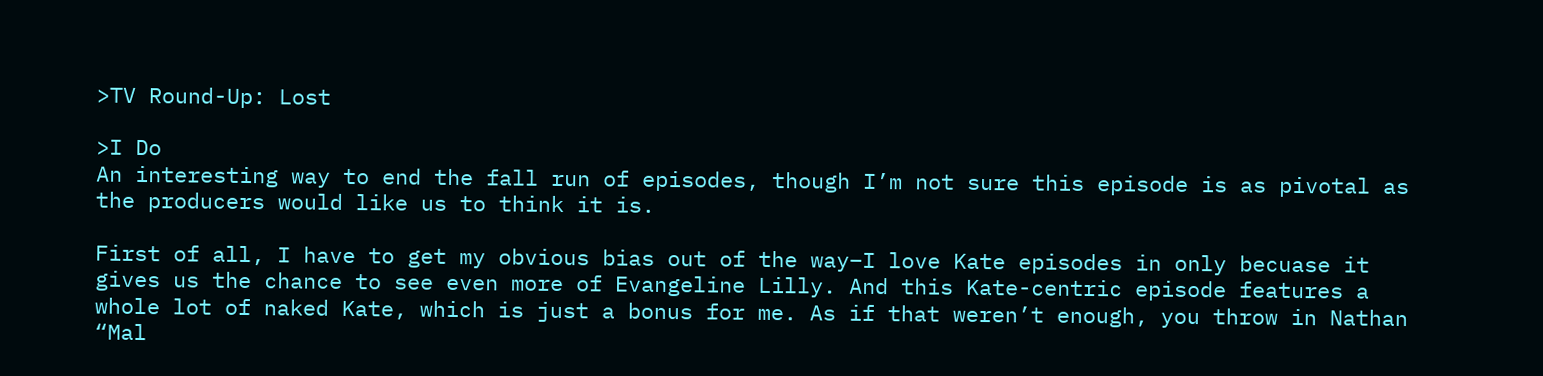>TV Round-Up: Lost

>I Do
An interesting way to end the fall run of episodes, though I’m not sure this episode is as pivotal as the producers would like us to think it is.

First of all, I have to get my obvious bias out of the way–I love Kate episodes in only becuase it gives us the chance to see even more of Evangeline Lilly. And this Kate-centric episode features a whole lot of naked Kate, which is just a bonus for me. As if that weren’t enough, you throw in Nathan “Mal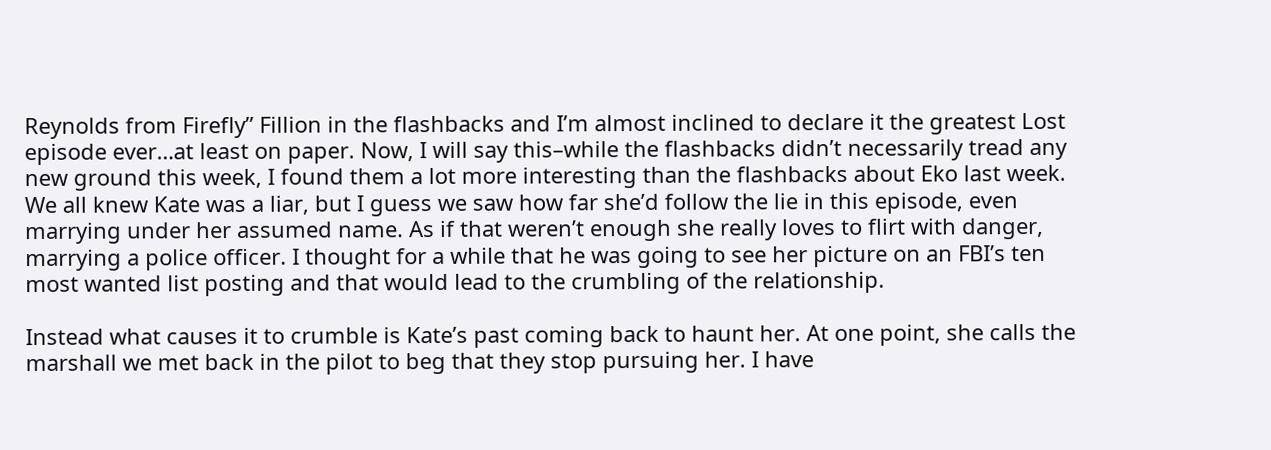Reynolds from Firefly” Fillion in the flashbacks and I’m almost inclined to declare it the greatest Lost episode ever…at least on paper. Now, I will say this–while the flashbacks didn’t necessarily tread any new ground this week, I found them a lot more interesting than the flashbacks about Eko last week. We all knew Kate was a liar, but I guess we saw how far she’d follow the lie in this episode, even marrying under her assumed name. As if that weren’t enough she really loves to flirt with danger, marrying a police officer. I thought for a while that he was going to see her picture on an FBI’s ten most wanted list posting and that would lead to the crumbling of the relationship.

Instead what causes it to crumble is Kate’s past coming back to haunt her. At one point, she calls the marshall we met back in the pilot to beg that they stop pursuing her. I have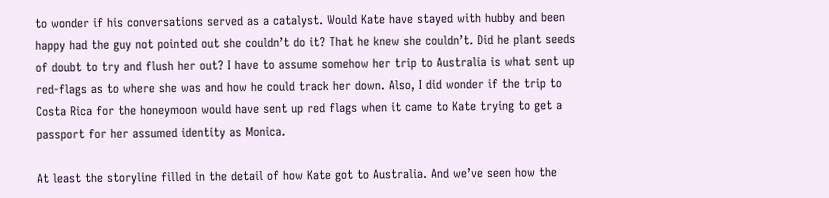to wonder if his conversations served as a catalyst. Would Kate have stayed with hubby and been happy had the guy not pointed out she couldn’t do it? That he knew she couldn’t. Did he plant seeds of doubt to try and flush her out? I have to assume somehow her trip to Australia is what sent up red-flags as to where she was and how he could track her down. Also, I did wonder if the trip to Costa Rica for the honeymoon would have sent up red flags when it came to Kate trying to get a passport for her assumed identity as Monica.

At least the storyline filled in the detail of how Kate got to Australia. And we’ve seen how the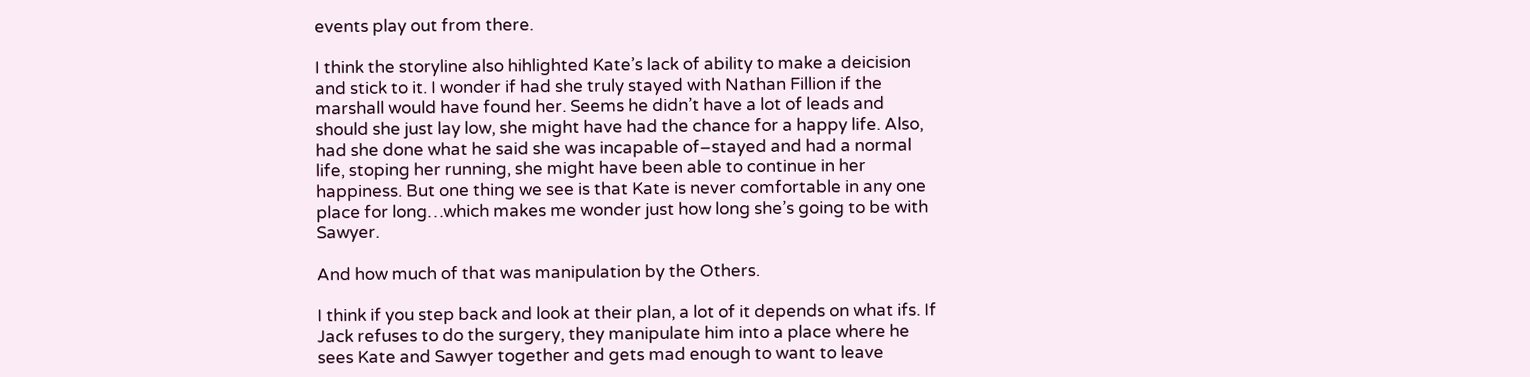events play out from there.

I think the storyline also hihlighted Kate’s lack of ability to make a deicision and stick to it. I wonder if had she truly stayed with Nathan Fillion if the marshall would have found her. Seems he didn’t have a lot of leads and should she just lay low, she might have had the chance for a happy life. Also, had she done what he said she was incapable of–stayed and had a normal life, stoping her running, she might have been able to continue in her happiness. But one thing we see is that Kate is never comfortable in any one place for long…which makes me wonder just how long she’s going to be with Sawyer.

And how much of that was manipulation by the Others.

I think if you step back and look at their plan, a lot of it depends on what ifs. If Jack refuses to do the surgery, they manipulate him into a place where he sees Kate and Sawyer together and gets mad enough to want to leave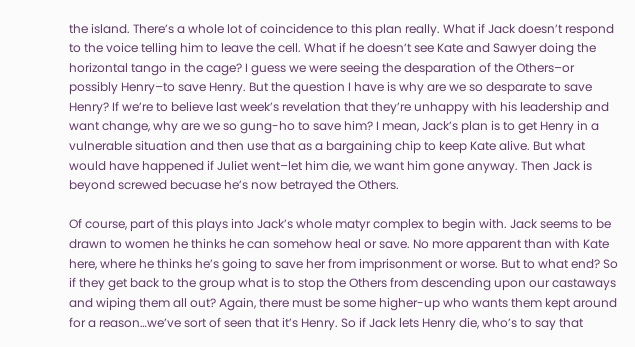the island. There’s a whole lot of coincidence to this plan really. What if Jack doesn’t respond to the voice telling him to leave the cell. What if he doesn’t see Kate and Sawyer doing the horizontal tango in the cage? I guess we were seeing the desparation of the Others–or possibly Henry–to save Henry. But the question I have is why are we so desparate to save Henry? If we’re to believe last week’s revelation that they’re unhappy with his leadership and want change, why are we so gung-ho to save him? I mean, Jack’s plan is to get Henry in a vulnerable situation and then use that as a bargaining chip to keep Kate alive. But what would have happened if Juliet went–let him die, we want him gone anyway. Then Jack is beyond screwed becuase he’s now betrayed the Others.

Of course, part of this plays into Jack’s whole matyr complex to begin with. Jack seems to be drawn to women he thinks he can somehow heal or save. No more apparent than with Kate here, where he thinks he’s going to save her from imprisonment or worse. But to what end? So if they get back to the group what is to stop the Others from descending upon our castaways and wiping them all out? Again, there must be some higher-up who wants them kept around for a reason…we’ve sort of seen that it’s Henry. So if Jack lets Henry die, who’s to say that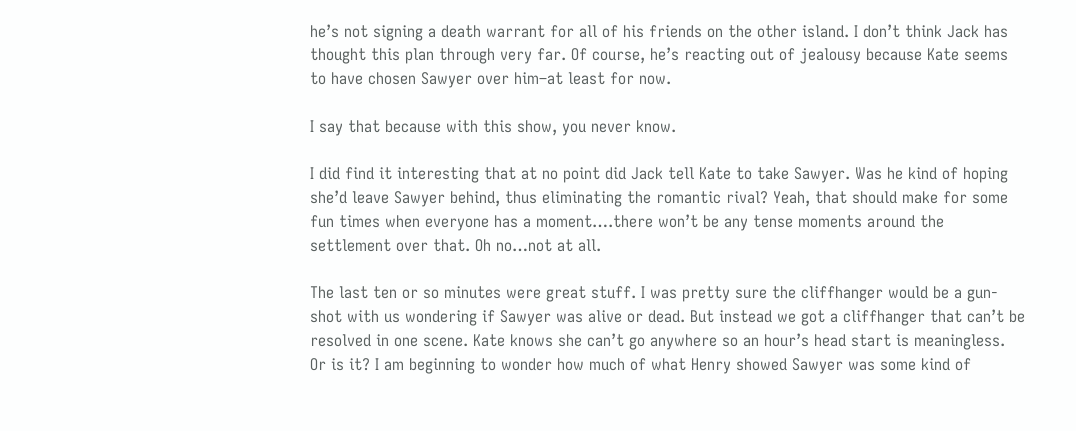he’s not signing a death warrant for all of his friends on the other island. I don’t think Jack has thought this plan through very far. Of course, he’s reacting out of jealousy because Kate seems to have chosen Sawyer over him–at least for now.

I say that because with this show, you never know.

I did find it interesting that at no point did Jack tell Kate to take Sawyer. Was he kind of hoping she’d leave Sawyer behind, thus eliminating the romantic rival? Yeah, that should make for some fun times when everyone has a moment….there won’t be any tense moments around the settlement over that. Oh no…not at all.

The last ten or so minutes were great stuff. I was pretty sure the cliffhanger would be a gun-shot with us wondering if Sawyer was alive or dead. But instead we got a cliffhanger that can’t be resolved in one scene. Kate knows she can’t go anywhere so an hour’s head start is meaningless. Or is it? I am beginning to wonder how much of what Henry showed Sawyer was some kind of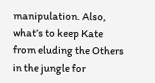manipulation. Also, what’s to keep Kate from eluding the Others in the jungle for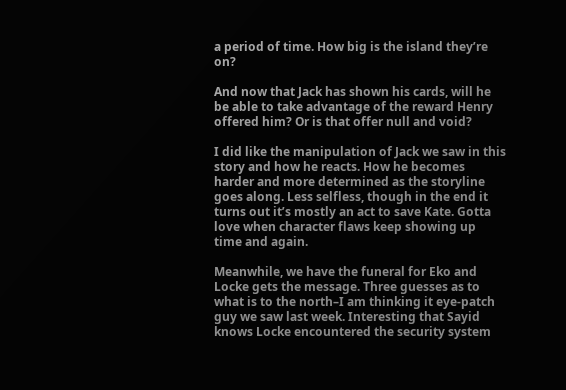a period of time. How big is the island they’re on?

And now that Jack has shown his cards, will he be able to take advantage of the reward Henry offered him? Or is that offer null and void?

I did like the manipulation of Jack we saw in this story and how he reacts. How he becomes harder and more determined as the storyline goes along. Less selfless, though in the end it turns out it’s mostly an act to save Kate. Gotta love when character flaws keep showing up time and again.

Meanwhile, we have the funeral for Eko and Locke gets the message. Three guesses as to what is to the north–I am thinking it eye-patch guy we saw last week. Interesting that Sayid knows Locke encountered the security system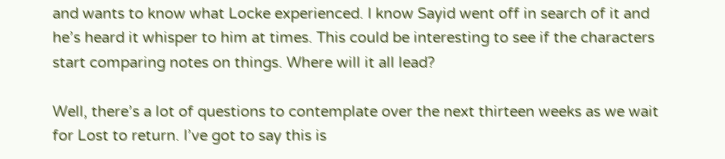and wants to know what Locke experienced. I know Sayid went off in search of it and he’s heard it whisper to him at times. This could be interesting to see if the characters start comparing notes on things. Where will it all lead?

Well, there’s a lot of questions to contemplate over the next thirteen weeks as we wait for Lost to return. I’ve got to say this is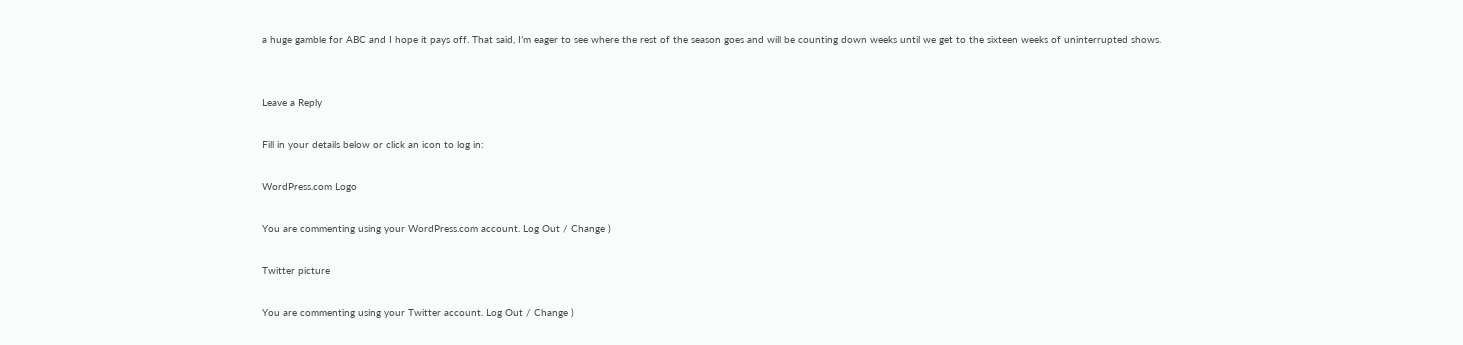a huge gamble for ABC and I hope it pays off. That said, I’m eager to see where the rest of the season goes and will be counting down weeks until we get to the sixteen weeks of uninterrupted shows.


Leave a Reply

Fill in your details below or click an icon to log in:

WordPress.com Logo

You are commenting using your WordPress.com account. Log Out / Change )

Twitter picture

You are commenting using your Twitter account. Log Out / Change )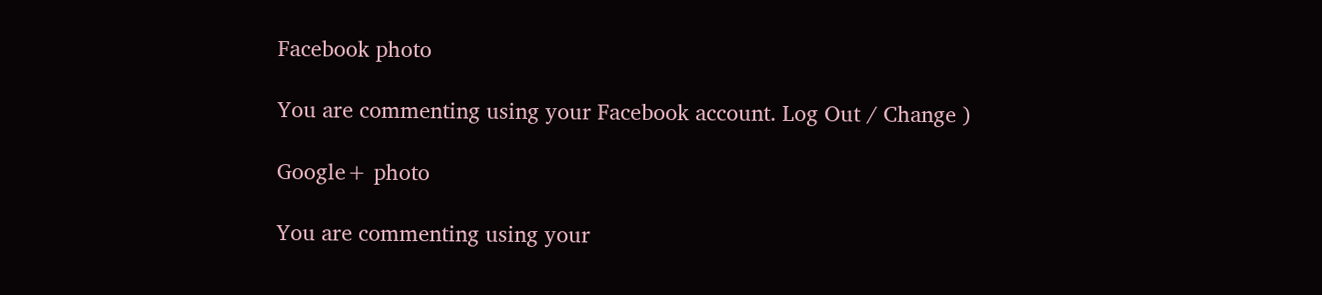Facebook photo

You are commenting using your Facebook account. Log Out / Change )

Google+ photo

You are commenting using your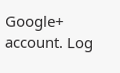Google+ account. Log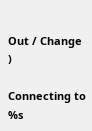Out / Change )

Connecting to %s